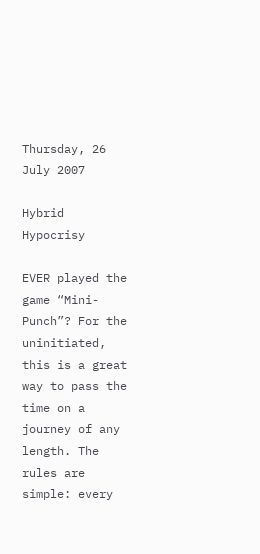Thursday, 26 July 2007

Hybrid Hypocrisy

EVER played the game “Mini-Punch”? For the uninitiated, this is a great way to pass the time on a journey of any length. The rules are simple: every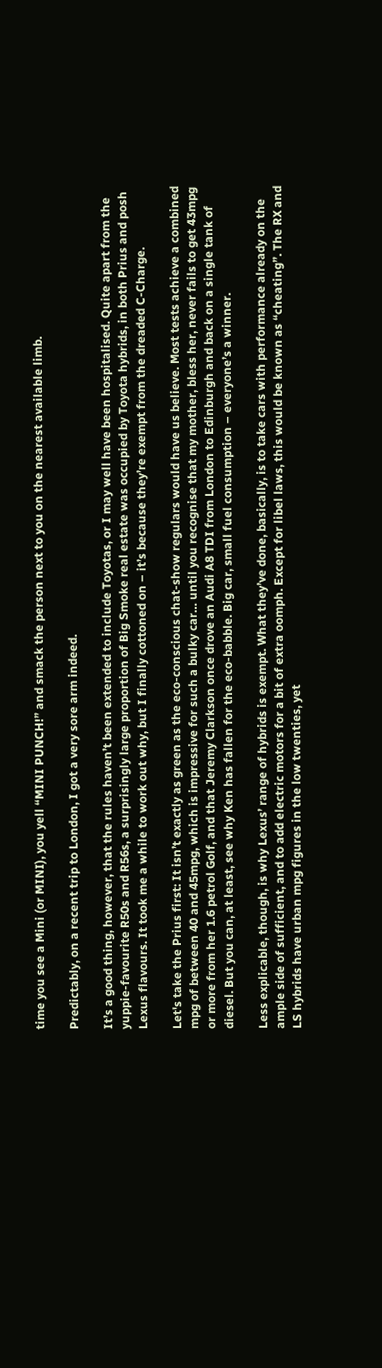time you see a Mini (or MINI), you yell “MINI PUNCH!” and smack the person next to you on the nearest available limb.

Predictably, on a recent trip to London, I got a very sore arm indeed.

It’s a good thing, however, that the rules haven’t been extended to include Toyotas, or I may well have been hospitalised. Quite apart from the yuppie-favourite R50s and R56s, a surprisingly large proportion of Big Smoke real estate was occupied by Toyota hybrids, in both Prius and posh Lexus flavours. It took me a while to work out why, but I finally cottoned on – it’s because they’re exempt from the dreaded C-Charge.

Let's take the Prius first: It isn’t exactly as green as the eco-conscious chat-show regulars would have us believe. Most tests achieve a combined mpg of between 40 and 45mpg, which is impressive for such a bulky car… until you recognise that my mother, bless her, never fails to get 43mpg or more from her 1.6 petrol Golf, and that Jeremy Clarkson once drove an Audi A8 TDI from London to Edinburgh and back on a single tank of diesel. But you can, at least, see why Ken has fallen for the eco-babble. Big car, small fuel consumption – everyone’s a winner.

Less explicable, though, is why Lexus’ range of hybrids is exempt. What they’ve done, basically, is to take cars with performance already on the ample side of sufficient, and to add electric motors for a bit of extra oomph. Except for libel laws, this would be known as “cheating”. The RX and LS hybrids have urban mpg figures in the low twenties, yet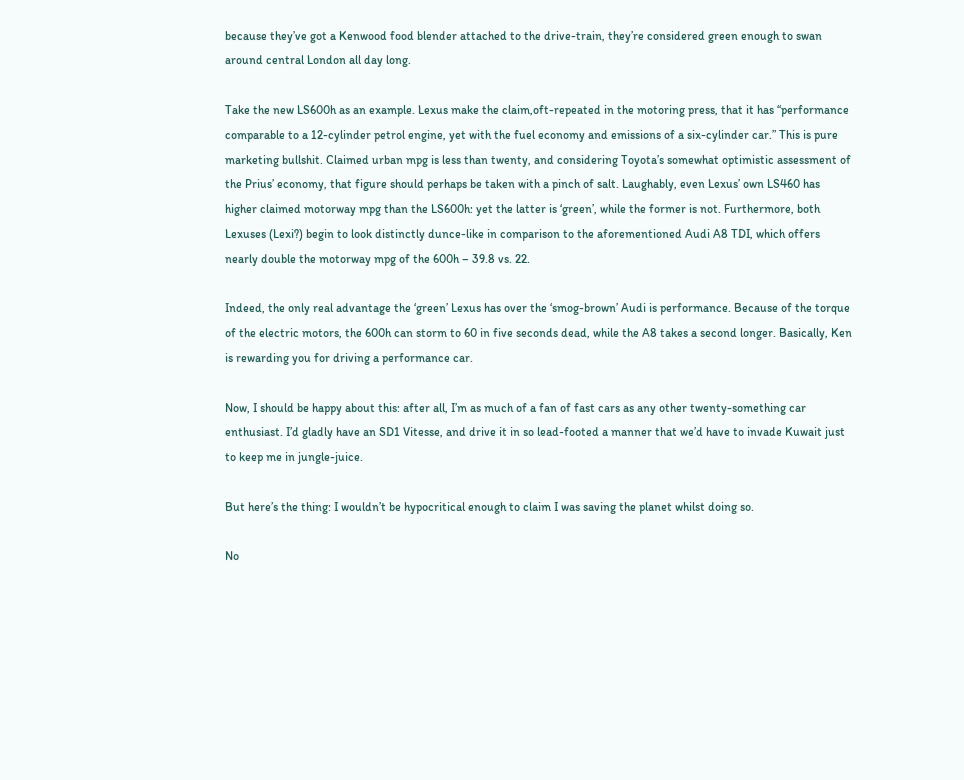because they’ve got a Kenwood food blender attached to the drive-train, they’re considered green enough to swan around central London all day long.

Take the new LS600h as an example. Lexus make the claim,oft-repeated in the motoring press, that it has “performance comparable to a 12-cylinder petrol engine, yet with the fuel economy and emissions of a six-cylinder car.” This is pure marketing bullshit. Claimed urban mpg is less than twenty, and considering Toyota’s somewhat optimistic assessment of the Prius’ economy, that figure should perhaps be taken with a pinch of salt. Laughably, even Lexus’ own LS460 has higher claimed motorway mpg than the LS600h: yet the latter is ‘green’, while the former is not. Furthermore, both Lexuses (Lexi?) begin to look distinctly dunce-like in comparison to the aforementioned Audi A8 TDI, which offers nearly double the motorway mpg of the 600h – 39.8 vs. 22.

Indeed, the only real advantage the ‘green’ Lexus has over the ‘smog-brown’ Audi is performance. Because of the torque of the electric motors, the 600h can storm to 60 in five seconds dead, while the A8 takes a second longer. Basically, Ken is rewarding you for driving a performance car.

Now, I should be happy about this: after all, I’m as much of a fan of fast cars as any other twenty-something car enthusiast. I’d gladly have an SD1 Vitesse, and drive it in so lead-footed a manner that we’d have to invade Kuwait just to keep me in jungle-juice.

But here’s the thing: I wouldn’t be hypocritical enough to claim I was saving the planet whilst doing so.

No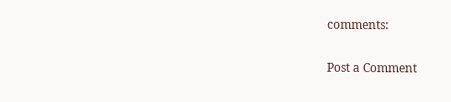comments:

Post a Comment